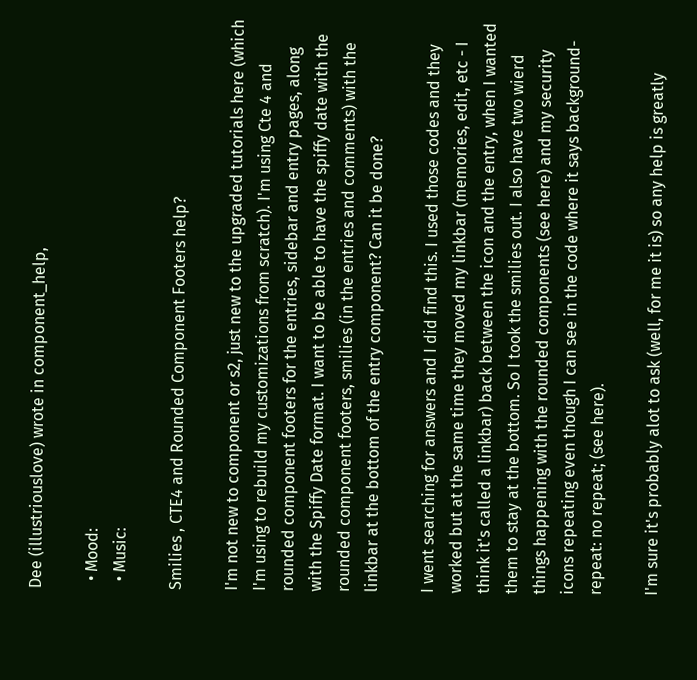Dee (illustriouslove) wrote in component_help,

  • Mood:
  • Music:

Smilies , CTE4 and Rounded Component Footers help?

I'm not new to component or s2, just new to the upgraded tutorials here (which I'm using to rebuild my customizations from scratch). I'm using Cte 4 and rounded component footers for the entries, sidebar and entry pages, along with the Spiffy Date format. I want to be able to have the spiffy date with the rounded component footers, smilies (in the entries and comments) with the linkbar at the bottom of the entry component? Can it be done?

I went searching for answers and I did find this. I used those codes and they worked but at the same time they moved my linkbar (memories, edit, etc - I think it's called a linkbar) back between the icon and the entry, when I wanted them to stay at the bottom. So I took the smilies out. I also have two wierd things happening with the rounded components (see here) and my security icons repeating even though I can see in the code where it says background-repeat: no repeat; (see here).

I'm sure it's probably alot to ask (well, for me it is) so any help is greatly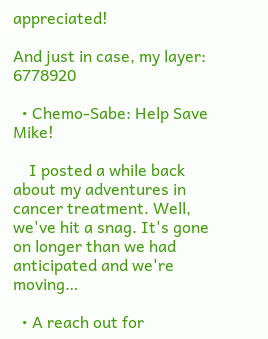appreciated!

And just in case, my layer: 6778920

  • Chemo-Sabe: Help Save Mike!

    I posted a while back about my adventures in cancer treatment. Well, we've hit a snag. It's gone on longer than we had anticipated and we're moving…

  • A reach out for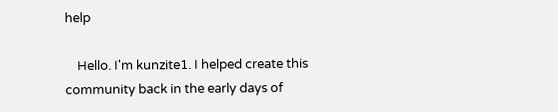help

    Hello. I'm kunzite1. I helped create this community back in the early days of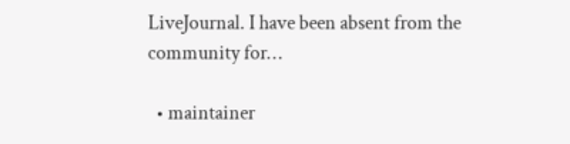LiveJournal. I have been absent from the community for…

  • maintainer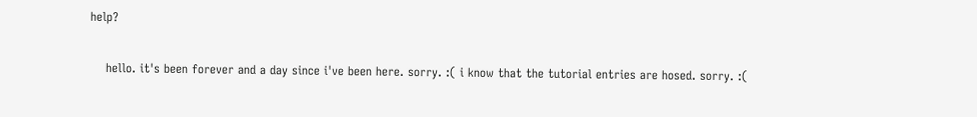help?

    hello. it's been forever and a day since i've been here. sorry. :( i know that the tutorial entries are hosed. sorry. :(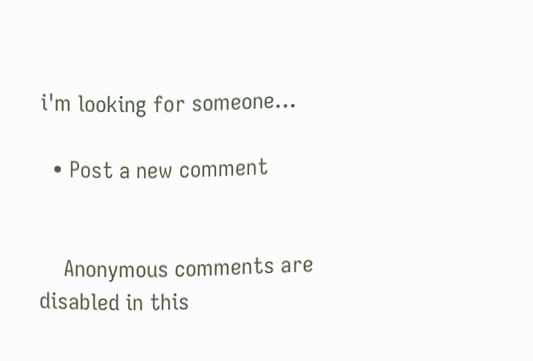i'm looking for someone…

  • Post a new comment


    Anonymous comments are disabled in this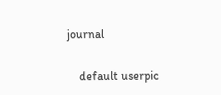journal

    default userpic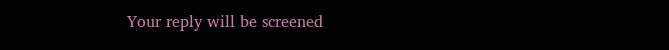Your reply will be screened